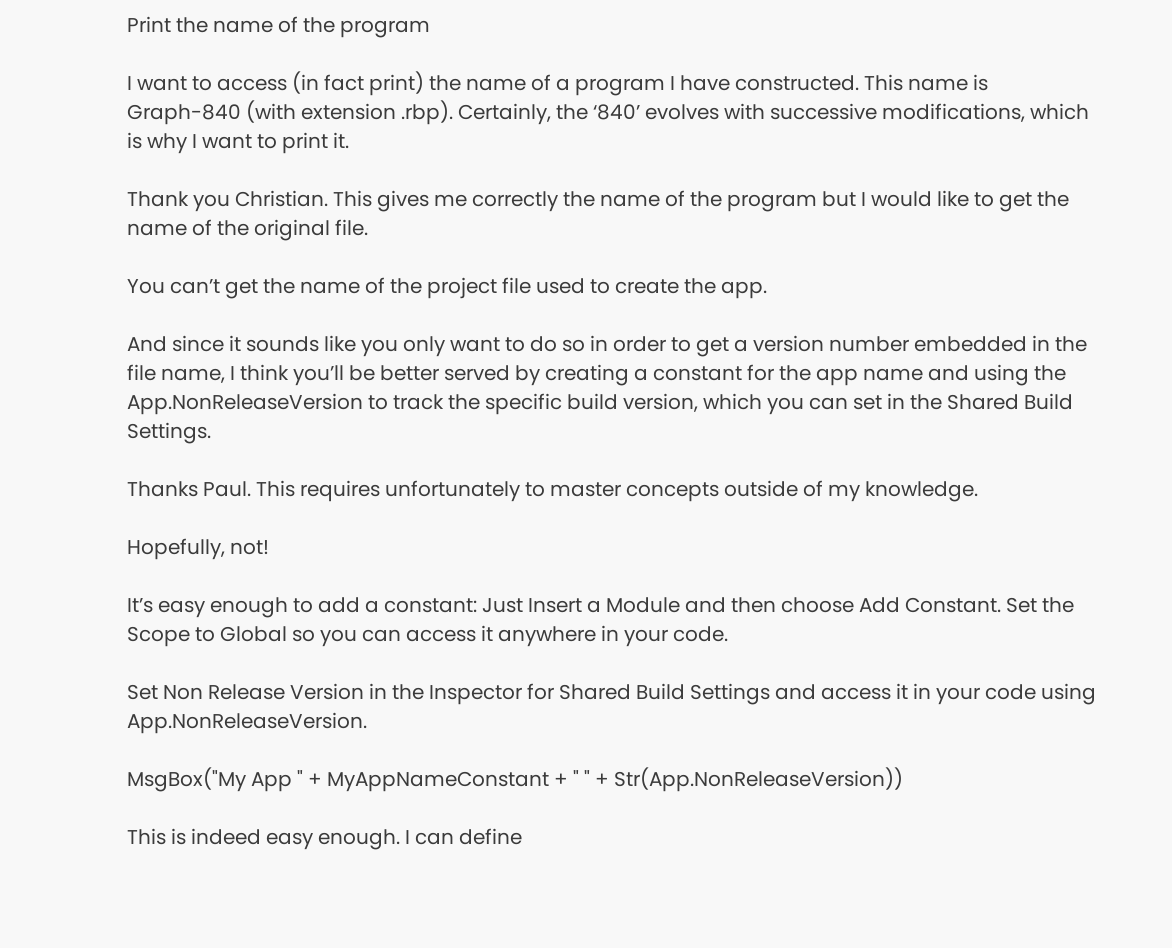Print the name of the program

I want to access (in fact print) the name of a program I have constructed. This name is Graph-840 (with extension .rbp). Certainly, the ‘840’ evolves with successive modifications, which is why I want to print it.

Thank you Christian. This gives me correctly the name of the program but I would like to get the name of the original file.

You can’t get the name of the project file used to create the app.

And since it sounds like you only want to do so in order to get a version number embedded in the file name, I think you’ll be better served by creating a constant for the app name and using the App.NonReleaseVersion to track the specific build version, which you can set in the Shared Build Settings.

Thanks Paul. This requires unfortunately to master concepts outside of my knowledge.

Hopefully, not!

It’s easy enough to add a constant: Just Insert a Module and then choose Add Constant. Set the Scope to Global so you can access it anywhere in your code.

Set Non Release Version in the Inspector for Shared Build Settings and access it in your code using App.NonReleaseVersion.

MsgBox("My App " + MyAppNameConstant + " " + Str(App.NonReleaseVersion))

This is indeed easy enough. I can define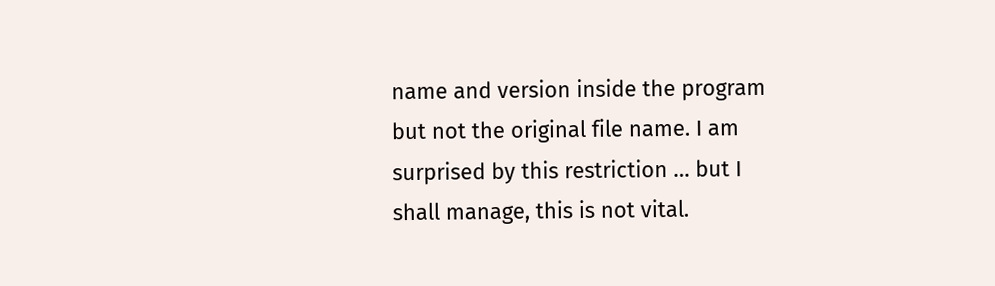name and version inside the program but not the original file name. I am surprised by this restriction … but I shall manage, this is not vital.